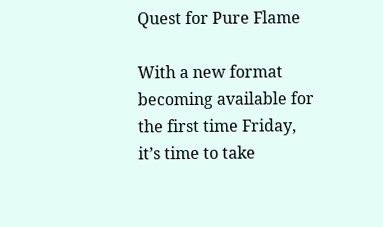Quest for Pure Flame

With a new format becoming available for the first time Friday, it’s time to take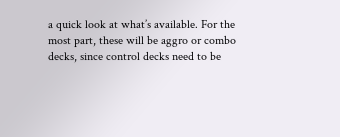a quick look at what’s available. For the most part, these will be aggro or combo decks, since control decks need to be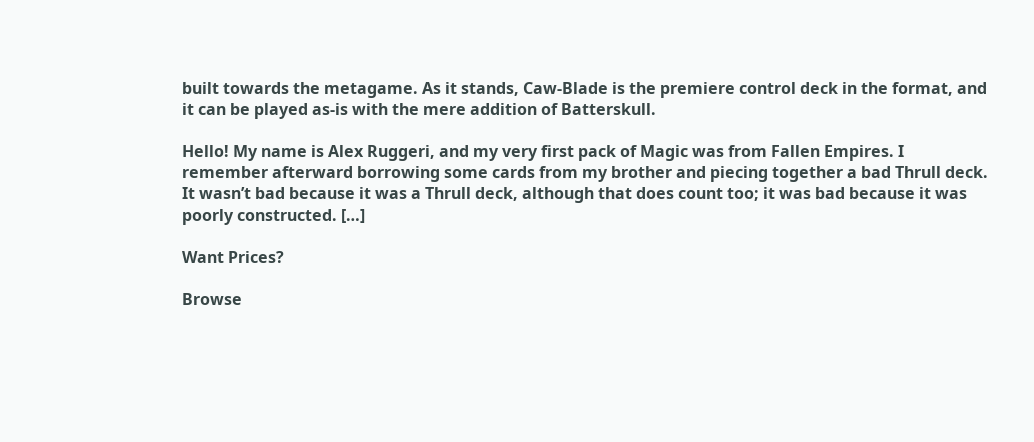built towards the metagame. As it stands, Caw-Blade is the premiere control deck in the format, and it can be played as-is with the mere addition of Batterskull.

Hello! My name is Alex Ruggeri, and my very first pack of Magic was from Fallen Empires. I remember afterward borrowing some cards from my brother and piecing together a bad Thrull deck. It wasn’t bad because it was a Thrull deck, although that does count too; it was bad because it was poorly constructed. […]

Want Prices?

Browse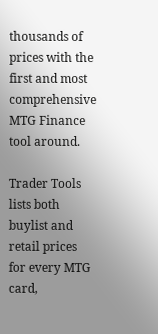thousands of prices with the first and most comprehensive MTG Finance tool around.

Trader Tools lists both buylist and retail prices for every MTG card,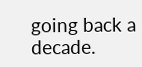going back a decade.